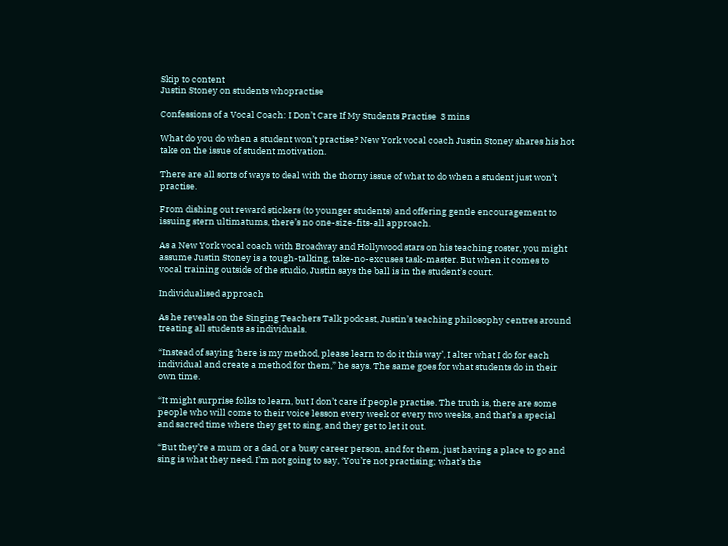Skip to content
Justin Stoney on students whopractise

Confessions of a Vocal Coach: I Don’t Care If My Students Practise  3 mins

What do you do when a student won’t practise? New York vocal coach Justin Stoney shares his hot take on the issue of student motivation.

There are all sorts of ways to deal with the thorny issue of what to do when a student just won’t practise.

From dishing out reward stickers (to younger students) and offering gentle encouragement to issuing stern ultimatums, there’s no one-size-fits-all approach.

As a New York vocal coach with Broadway and Hollywood stars on his teaching roster, you might assume Justin Stoney is a tough-talking, take-no-excuses task-master. But when it comes to vocal training outside of the studio, Justin says the ball is in the student’s court.

Individualised approach

As he reveals on the Singing Teachers Talk podcast, Justin’s teaching philosophy centres around treating all students as individuals.

“Instead of saying ‘here is my method, please learn to do it this way’, I alter what I do for each individual and create a method for them,” he says. The same goes for what students do in their own time.

“It might surprise folks to learn, but I don’t care if people practise. The truth is, there are some people who will come to their voice lesson every week or every two weeks, and that’s a special and sacred time where they get to sing, and they get to let it out.

“But they’re a mum or a dad, or a busy career person, and for them, just having a place to go and sing is what they need. I’m not going to say, ‘You’re not practising; what’s the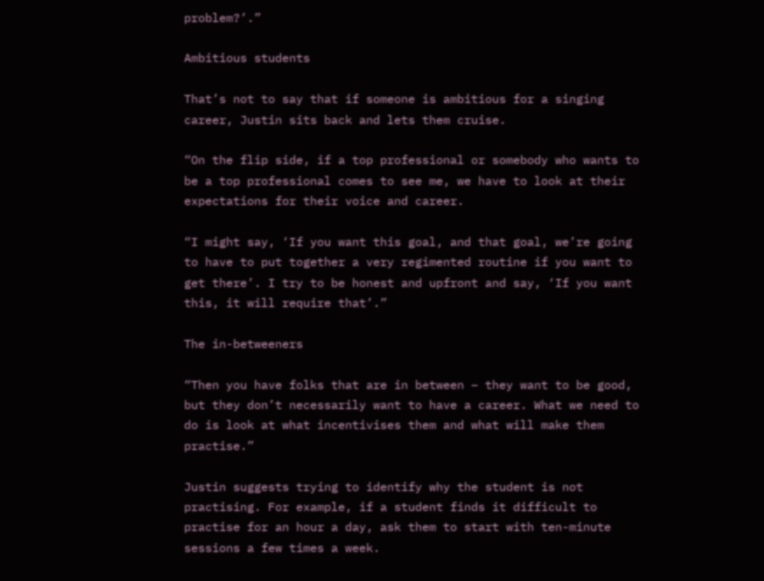problem?’.”

Ambitious students

That’s not to say that if someone is ambitious for a singing career, Justin sits back and lets them cruise.

“On the flip side, if a top professional or somebody who wants to be a top professional comes to see me, we have to look at their expectations for their voice and career.

“I might say, ‘If you want this goal, and that goal, we’re going to have to put together a very regimented routine if you want to get there’. I try to be honest and upfront and say, ‘If you want this, it will require that’.”

The in-betweeners

“Then you have folks that are in between – they want to be good, but they don’t necessarily want to have a career. What we need to do is look at what incentivises them and what will make them practise.”

Justin suggests trying to identify why the student is not practising. For example, if a student finds it difficult to practise for an hour a day, ask them to start with ten-minute sessions a few times a week.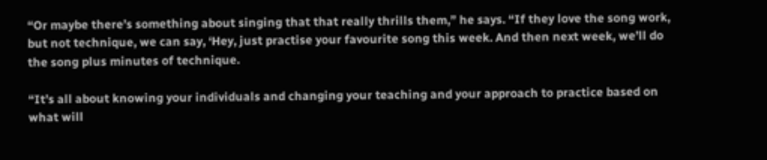“Or maybe there’s something about singing that that really thrills them,” he says. “If they love the song work, but not technique, we can say, ‘Hey, just practise your favourite song this week. And then next week, we’ll do the song plus minutes of technique.

“It’s all about knowing your individuals and changing your teaching and your approach to practice based on what will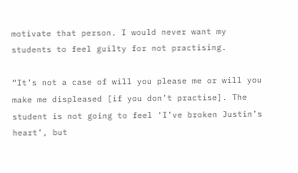motivate that person. I would never want my students to feel guilty for not practising.

“It’s not a case of will you please me or will you make me displeased [if you don’t practise]. The student is not going to feel ‘I’ve broken Justin’s heart’, but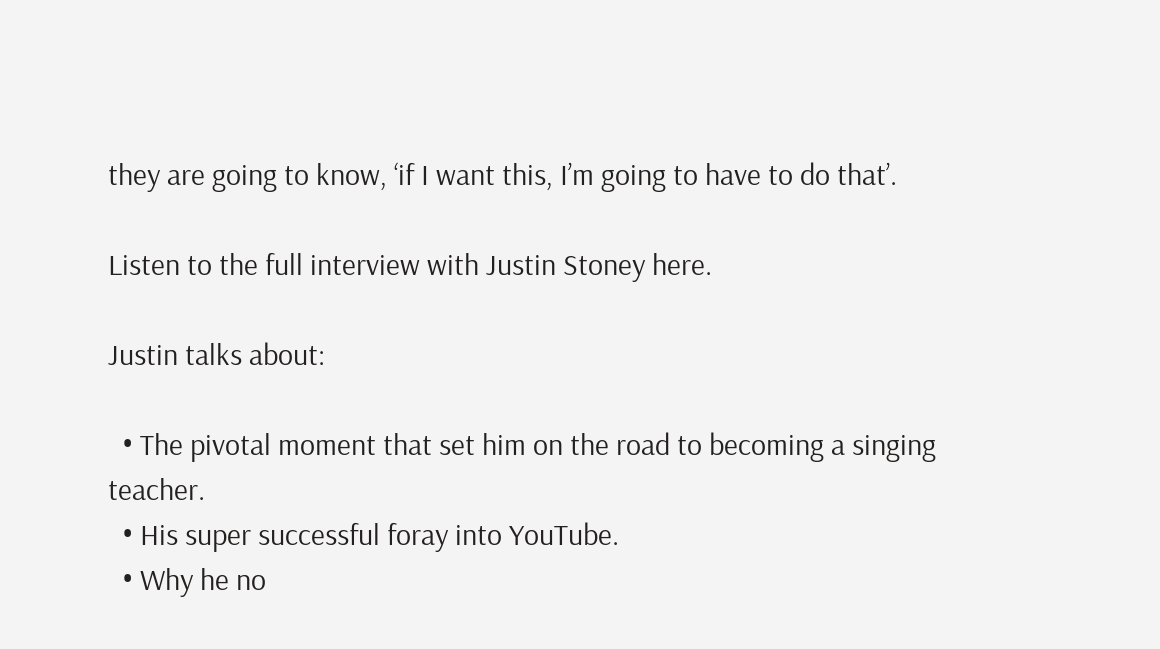they are going to know, ‘if I want this, I’m going to have to do that’.

Listen to the full interview with Justin Stoney here.

Justin talks about:

  • The pivotal moment that set him on the road to becoming a singing teacher.
  • His super successful foray into YouTube.
  • Why he no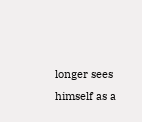longer sees himself as a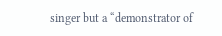singer but a “demonstrator of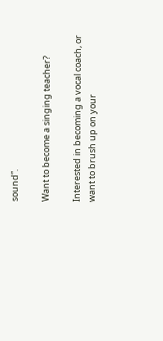sound”.

Want to become a singing teacher?

Interested in becoming a vocal coach, or want to brush up on your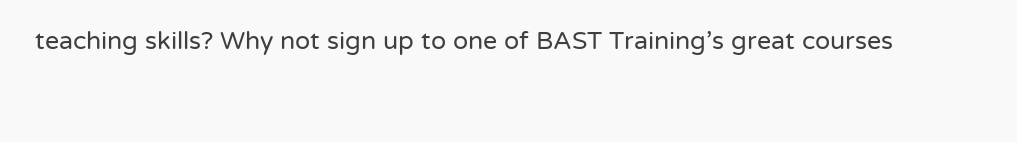teaching skills? Why not sign up to one of BAST Training’s great courses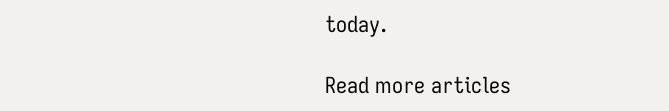today.

Read more articles